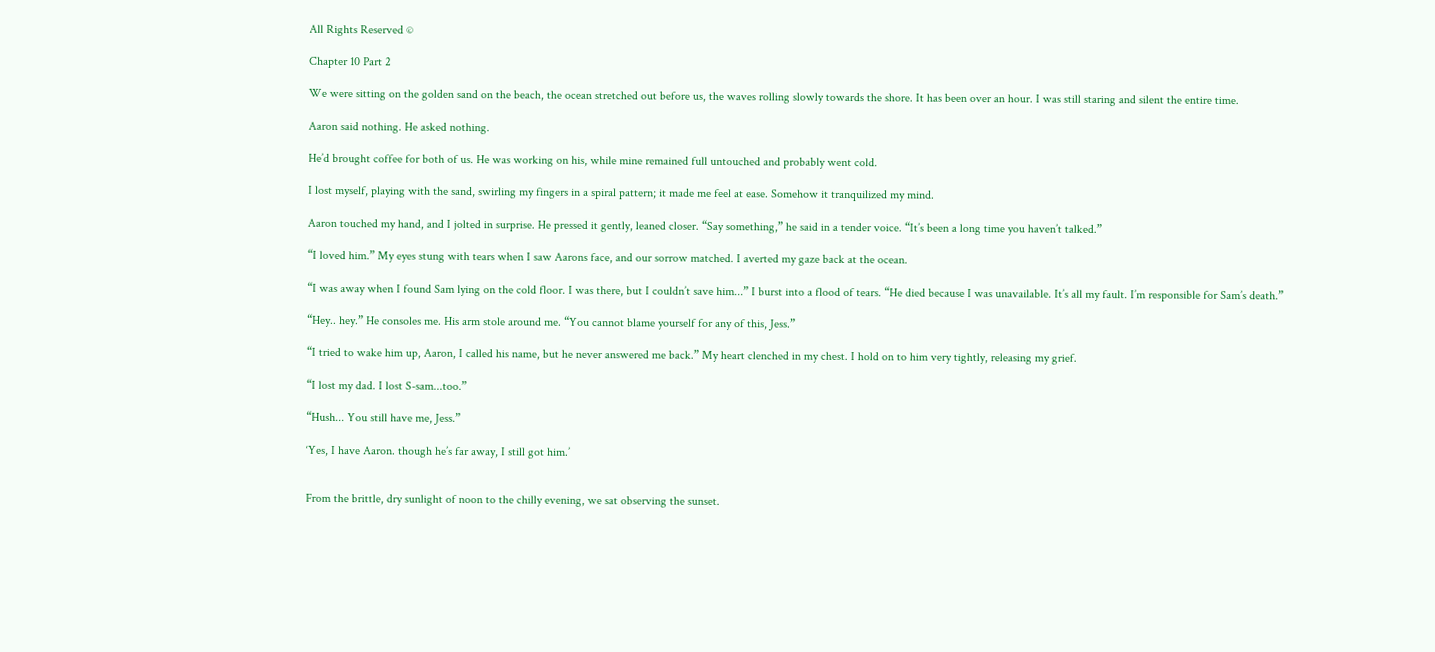All Rights Reserved ©

Chapter 10 Part 2

We were sitting on the golden sand on the beach, the ocean stretched out before us, the waves rolling slowly towards the shore. It has been over an hour. I was still staring and silent the entire time.

Aaron said nothing. He asked nothing.

He’d brought coffee for both of us. He was working on his, while mine remained full untouched and probably went cold.

I lost myself, playing with the sand, swirling my fingers in a spiral pattern; it made me feel at ease. Somehow it tranquilized my mind.

Aaron touched my hand, and I jolted in surprise. He pressed it gently, leaned closer. “Say something,” he said in a tender voice. “It’s been a long time you haven’t talked.”

“I loved him.” My eyes stung with tears when I saw Aarons face, and our sorrow matched. I averted my gaze back at the ocean.

“I was away when I found Sam lying on the cold floor. I was there, but I couldn’t save him...” I burst into a flood of tears. “He died because I was unavailable. It’s all my fault. I’m responsible for Sam’s death.”

“Hey.. hey.” He consoles me. His arm stole around me. “You cannot blame yourself for any of this, Jess.”

“I tried to wake him up, Aaron, I called his name, but he never answered me back.” My heart clenched in my chest. I hold on to him very tightly, releasing my grief.

“I lost my dad. I lost S-sam...too.”

“Hush... You still have me, Jess.”

‘Yes, I have Aaron. though he’s far away, I still got him.’


From the brittle, dry sunlight of noon to the chilly evening, we sat observing the sunset.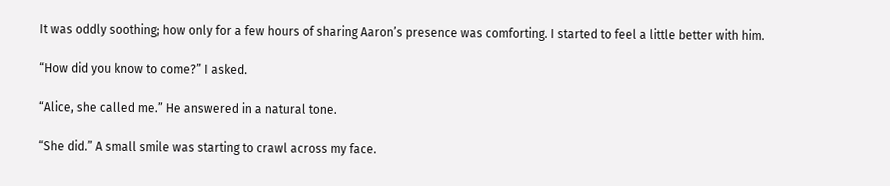It was oddly soothing; how only for a few hours of sharing Aaron’s presence was comforting. I started to feel a little better with him.

“How did you know to come?” I asked.

“Alice, she called me.” He answered in a natural tone.

“She did.” A small smile was starting to crawl across my face.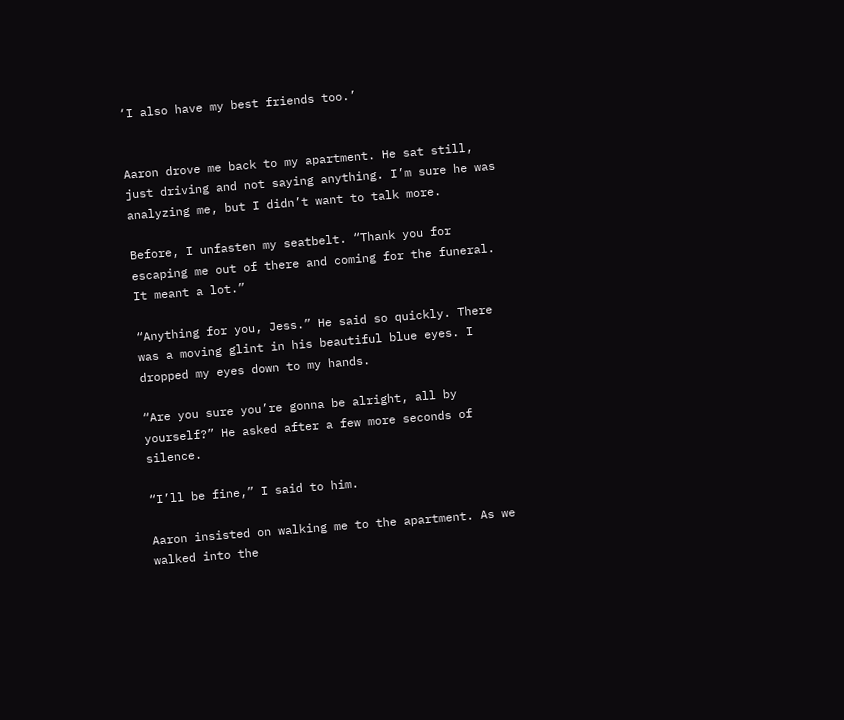‘I also have my best friends too.’


Aaron drove me back to my apartment. He sat still, just driving and not saying anything. I’m sure he was analyzing me, but I didn’t want to talk more.

Before, I unfasten my seatbelt. “Thank you for escaping me out of there and coming for the funeral. It meant a lot.”

“Anything for you, Jess.” He said so quickly. There was a moving glint in his beautiful blue eyes. I dropped my eyes down to my hands.

“Are you sure you’re gonna be alright, all by yourself?” He asked after a few more seconds of silence.

“I’ll be fine,” I said to him.

Aaron insisted on walking me to the apartment. As we walked into the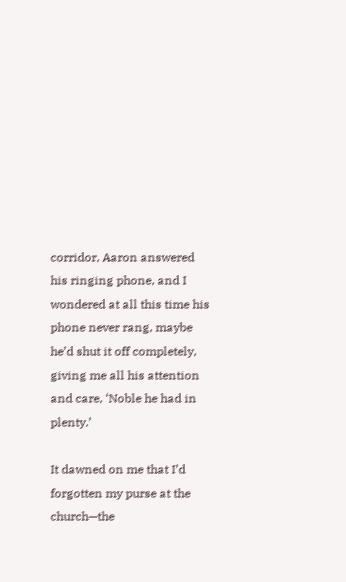corridor, Aaron answered his ringing phone, and I wondered at all this time his phone never rang, maybe he’d shut it off completely, giving me all his attention and care, ‘Noble he had in plenty.’

It dawned on me that I’d forgotten my purse at the church—the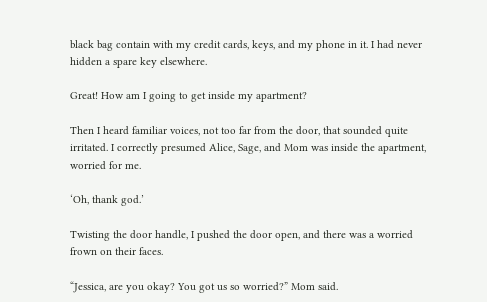black bag contain with my credit cards, keys, and my phone in it. I had never hidden a spare key elsewhere.

Great! How am I going to get inside my apartment?

Then I heard familiar voices, not too far from the door, that sounded quite irritated. I correctly presumed Alice, Sage, and Mom was inside the apartment, worried for me.

‘Oh, thank god.’

Twisting the door handle, I pushed the door open, and there was a worried frown on their faces.

“Jessica, are you okay? You got us so worried?” Mom said.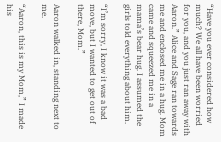“Have you ever considered how much? We all have been worried for you, and you just ran away with Aaron.” Alice and Sage ran towards me and enclosed me in a hug. Mom came and squeezed me in a mama’s bear hug. I assumed the girls told everything about him.

“I’m sorry, I know it was a bad move, but I wanted to get out of there, Mom.”

Aaron walked in, standing next to me.

“Aaron, this is my Mom,” I made his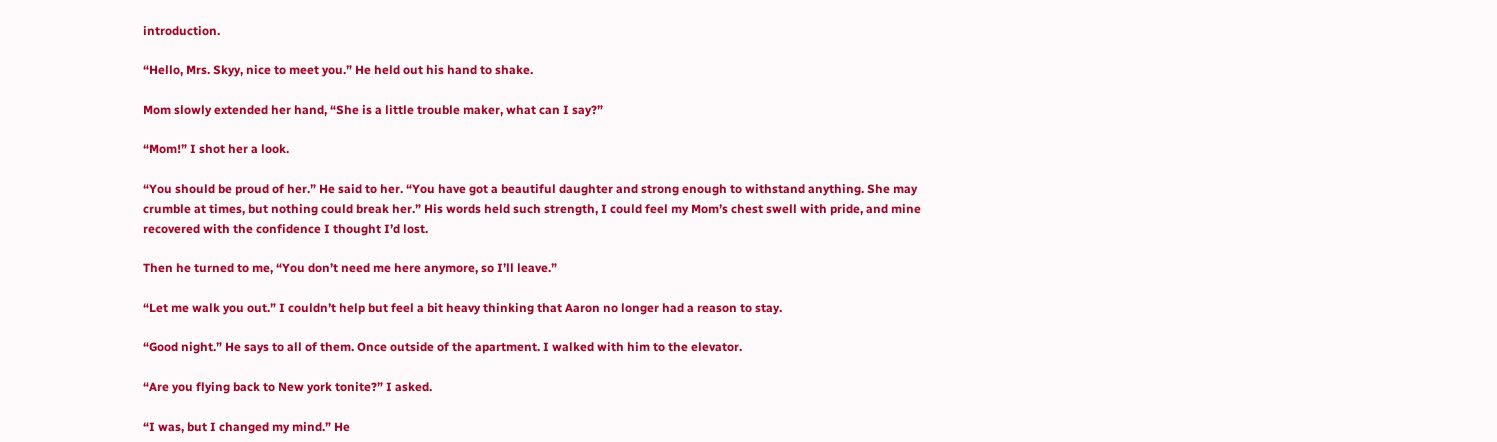introduction.

“Hello, Mrs. Skyy, nice to meet you.” He held out his hand to shake.

Mom slowly extended her hand, “She is a little trouble maker, what can I say?”

“Mom!” I shot her a look.

“You should be proud of her.” He said to her. “You have got a beautiful daughter and strong enough to withstand anything. She may crumble at times, but nothing could break her.” His words held such strength, I could feel my Mom’s chest swell with pride, and mine recovered with the confidence I thought I’d lost.

Then he turned to me, “You don’t need me here anymore, so I’ll leave.”

“Let me walk you out.” I couldn’t help but feel a bit heavy thinking that Aaron no longer had a reason to stay.

“Good night.” He says to all of them. Once outside of the apartment. I walked with him to the elevator.

“Are you flying back to New york tonite?” I asked.

“I was, but I changed my mind.” He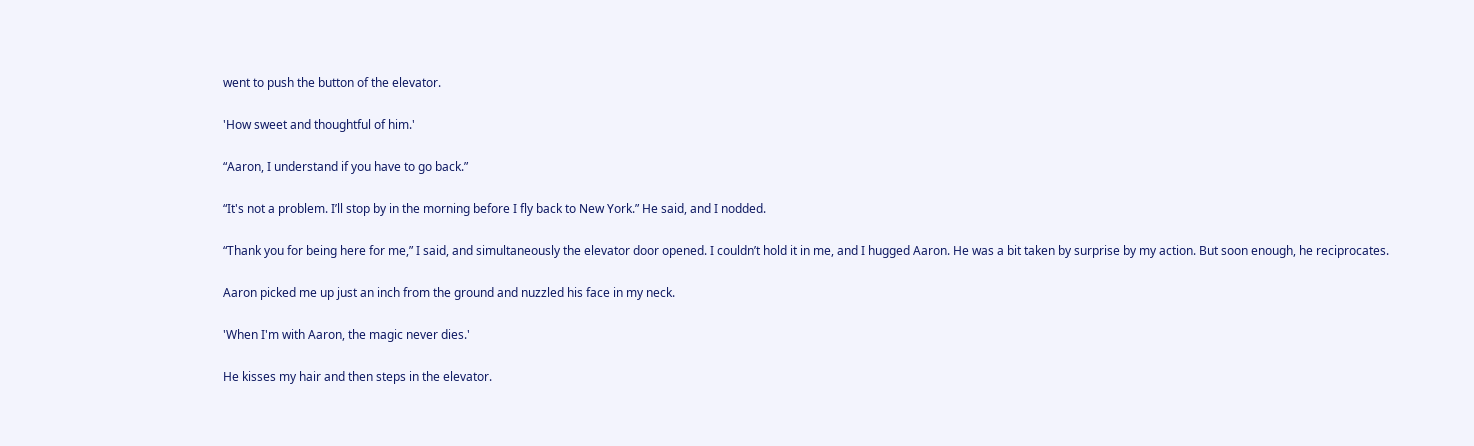went to push the button of the elevator.

'How sweet and thoughtful of him.'

“Aaron, I understand if you have to go back.”

“It's not a problem. I’ll stop by in the morning before I fly back to New York.” He said, and I nodded.

“Thank you for being here for me,” I said, and simultaneously the elevator door opened. I couldn’t hold it in me, and I hugged Aaron. He was a bit taken by surprise by my action. But soon enough, he reciprocates.

Aaron picked me up just an inch from the ground and nuzzled his face in my neck.

'When I'm with Aaron, the magic never dies.'

He kisses my hair and then steps in the elevator.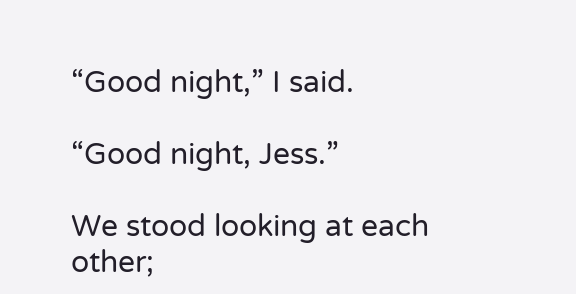“Good night,” I said.

“Good night, Jess.”

We stood looking at each other;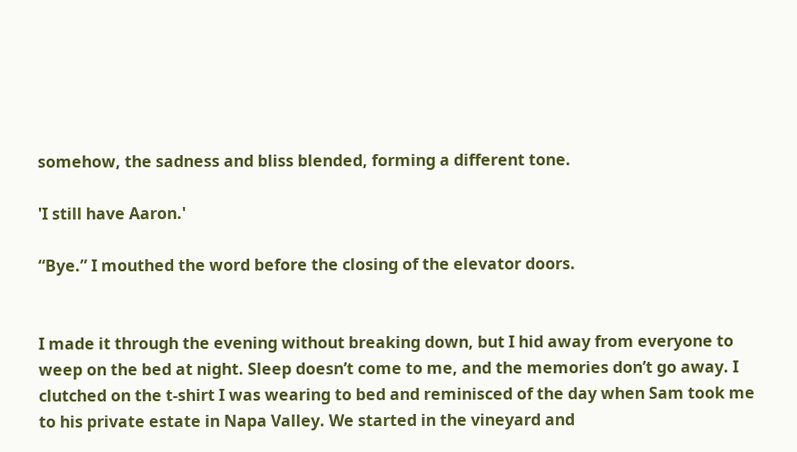somehow, the sadness and bliss blended, forming a different tone.

'I still have Aaron.'

“Bye.” I mouthed the word before the closing of the elevator doors.


I made it through the evening without breaking down, but I hid away from everyone to weep on the bed at night. Sleep doesn’t come to me, and the memories don’t go away. I clutched on the t-shirt I was wearing to bed and reminisced of the day when Sam took me to his private estate in Napa Valley. We started in the vineyard and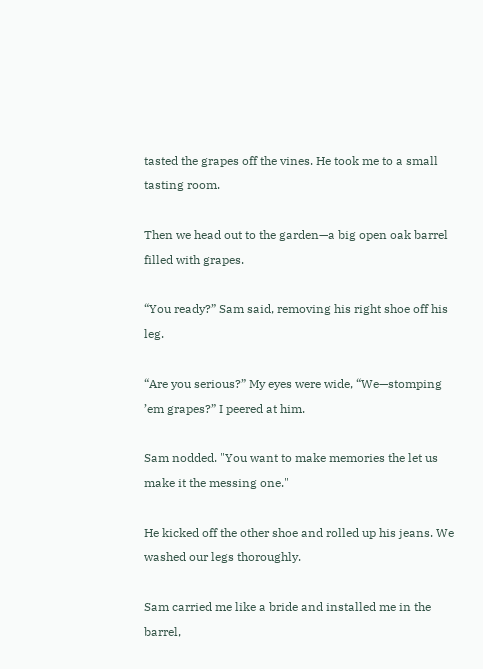tasted the grapes off the vines. He took me to a small tasting room.

Then we head out to the garden—a big open oak barrel filled with grapes.

“You ready?” Sam said, removing his right shoe off his leg.

“Are you serious?” My eyes were wide, “We—stomping ’em grapes?” I peered at him.

Sam nodded. "You want to make memories the let us make it the messing one."

He kicked off the other shoe and rolled up his jeans. We washed our legs thoroughly.

Sam carried me like a bride and installed me in the barrel,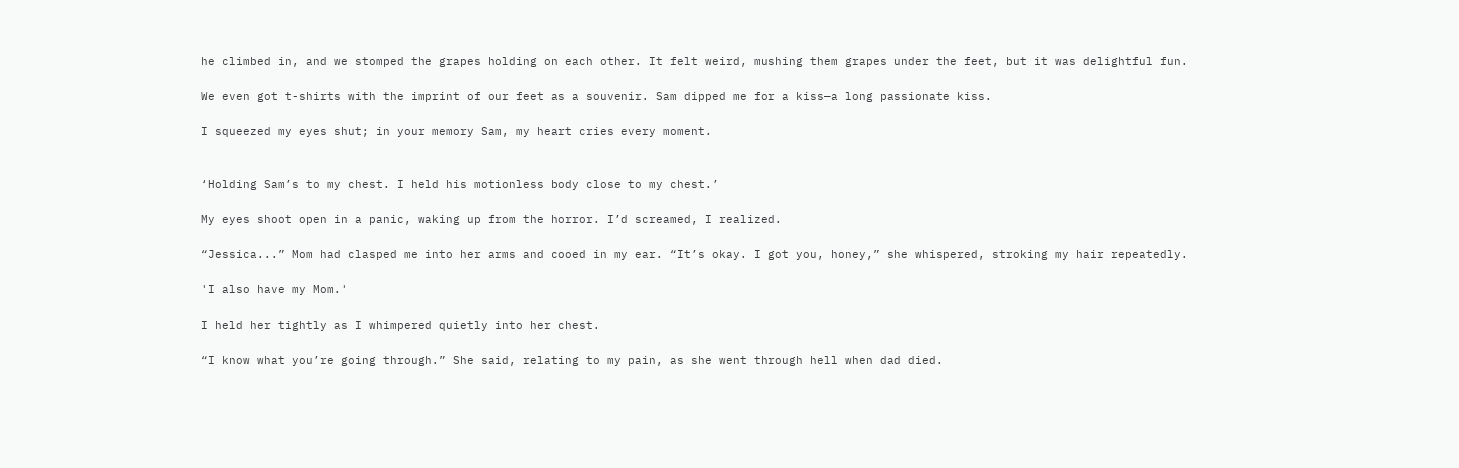he climbed in, and we stomped the grapes holding on each other. It felt weird, mushing them grapes under the feet, but it was delightful fun.

We even got t-shirts with the imprint of our feet as a souvenir. Sam dipped me for a kiss—a long passionate kiss.

I squeezed my eyes shut; in your memory Sam, my heart cries every moment.


‘Holding Sam’s to my chest. I held his motionless body close to my chest.’

My eyes shoot open in a panic, waking up from the horror. I’d screamed, I realized.

“Jessica...” Mom had clasped me into her arms and cooed in my ear. “It’s okay. I got you, honey,” she whispered, stroking my hair repeatedly.

'I also have my Mom.'

I held her tightly as I whimpered quietly into her chest.

“I know what you’re going through.” She said, relating to my pain, as she went through hell when dad died.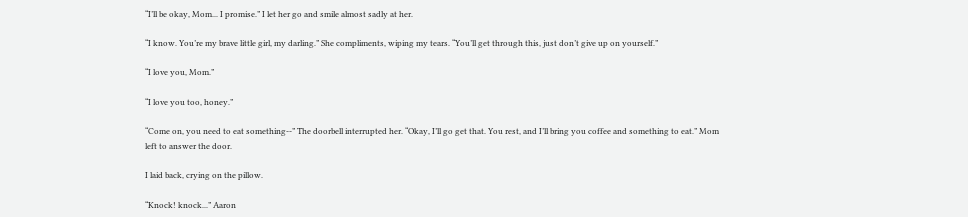“I’ll be okay, Mom... I promise.” I let her go and smile almost sadly at her.

“I know. You’re my brave little girl, my darling.” She compliments, wiping my tears. “You’ll get through this, just don’t give up on yourself.”

“I love you, Mom.”

“I love you too, honey.”

“Come on, you need to eat something--” The doorbell interrupted her. “Okay, I’ll go get that. You rest, and I’ll bring you coffee and something to eat.” Mom left to answer the door.

I laid back, crying on the pillow.

“Knock! knock...” Aaron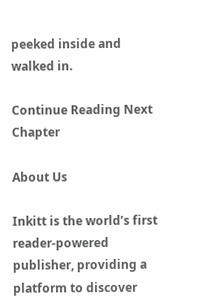peeked inside and walked in.

Continue Reading Next Chapter

About Us

Inkitt is the world’s first reader-powered publisher, providing a platform to discover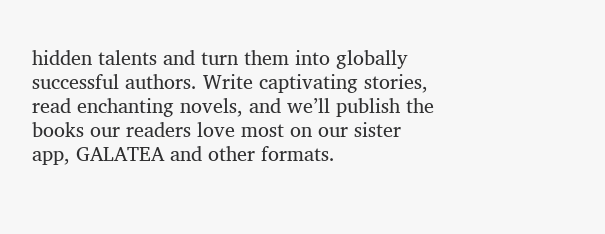hidden talents and turn them into globally successful authors. Write captivating stories, read enchanting novels, and we’ll publish the books our readers love most on our sister app, GALATEA and other formats.